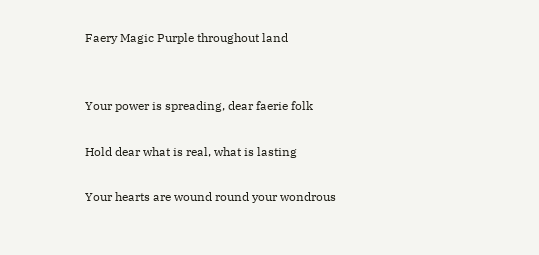Faery Magic Purple throughout land


Your power is spreading, dear faerie folk

Hold dear what is real, what is lasting

Your hearts are wound round your wondrous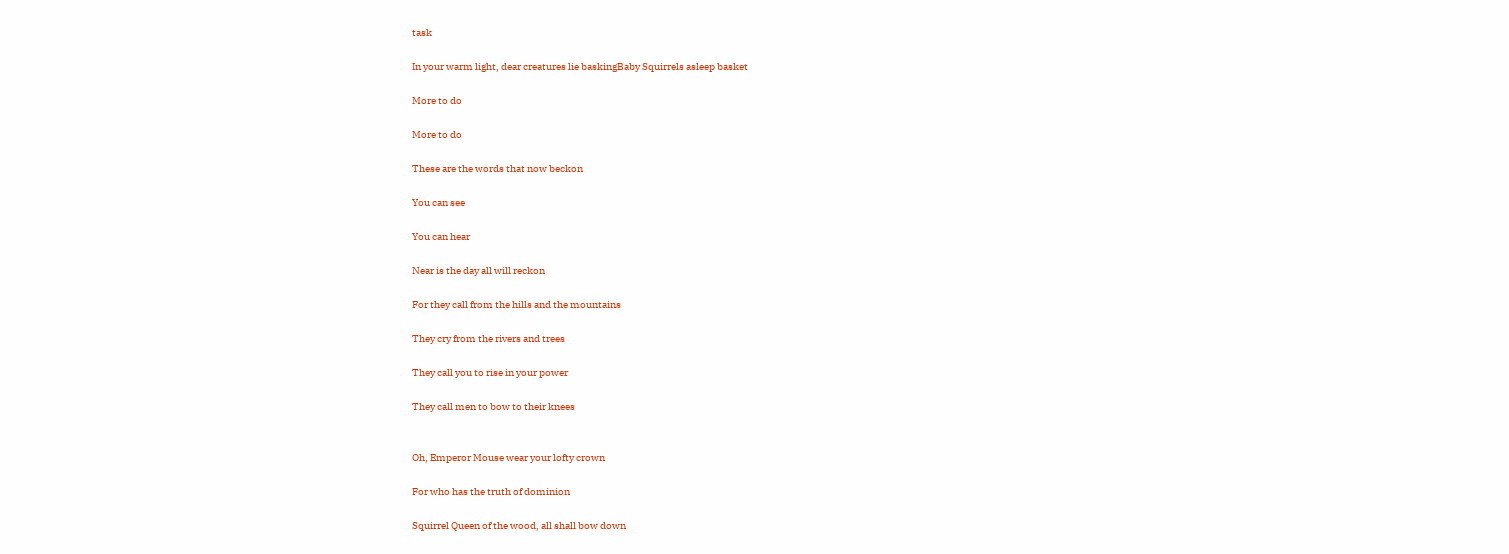task

In your warm light, dear creatures lie baskingBaby Squirrels asleep basket

More to do

More to do

These are the words that now beckon

You can see

You can hear

Near is the day all will reckon

For they call from the hills and the mountains

They cry from the rivers and trees

They call you to rise in your power

They call men to bow to their knees


Oh, Emperor Mouse wear your lofty crown

For who has the truth of dominion

Squirrel Queen of the wood, all shall bow down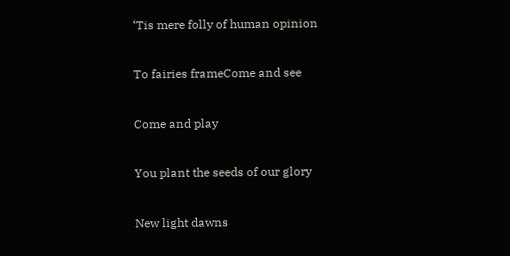‘Tis mere folly of human opinion

To fairies frameCome and see

Come and play

You plant the seeds of our glory

New light dawns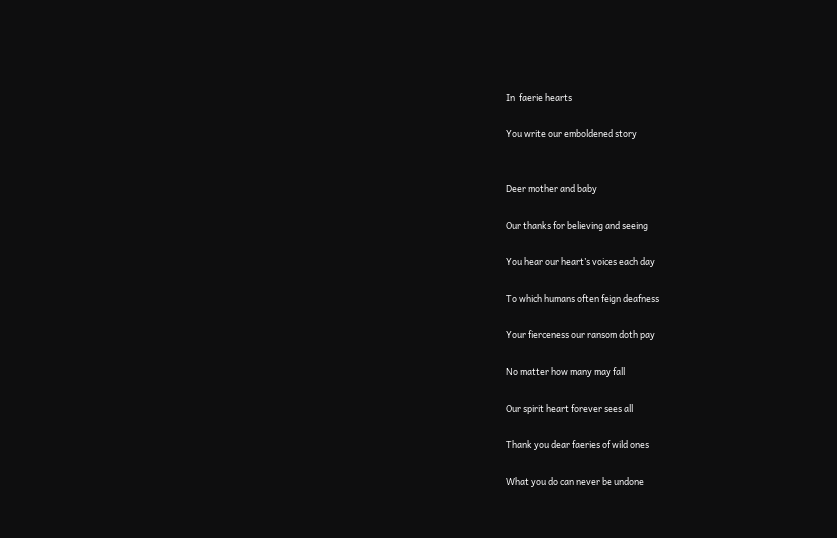In  faerie hearts

You write our emboldened story


Deer mother and baby

Our thanks for believing and seeing

You hear our heart’s voices each day

To which humans often feign deafness

Your fierceness our ransom doth pay

No matter how many may fall

Our spirit heart forever sees all

Thank you dear faeries of wild ones

What you do can never be undone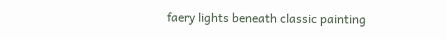faery lights beneath classic painting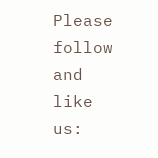Please follow and like us: